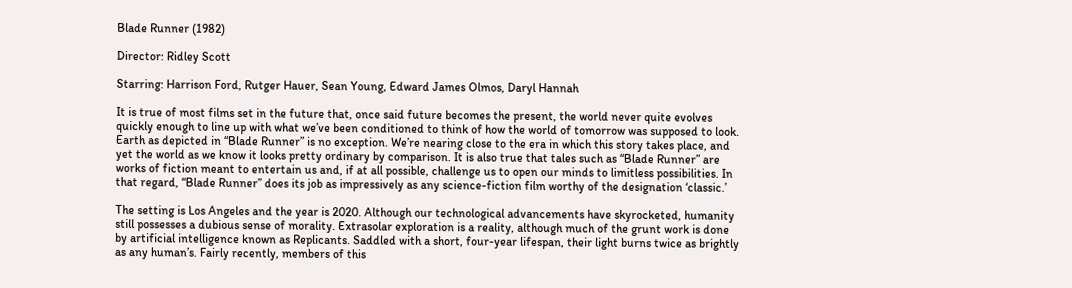Blade Runner (1982)

Director: Ridley Scott

Starring: Harrison Ford, Rutger Hauer, Sean Young, Edward James Olmos, Daryl Hannah

It is true of most films set in the future that, once said future becomes the present, the world never quite evolves quickly enough to line up with what we’ve been conditioned to think of how the world of tomorrow was supposed to look. Earth as depicted in “Blade Runner” is no exception. We’re nearing close to the era in which this story takes place, and yet the world as we know it looks pretty ordinary by comparison. It is also true that tales such as “Blade Runner” are works of fiction meant to entertain us and, if at all possible, challenge us to open our minds to limitless possibilities. In that regard, “Blade Runner” does its job as impressively as any science-fiction film worthy of the designation ‘classic.’

The setting is Los Angeles and the year is 2020. Although our technological advancements have skyrocketed, humanity still possesses a dubious sense of morality. Extrasolar exploration is a reality, although much of the grunt work is done by artificial intelligence known as Replicants. Saddled with a short, four-year lifespan, their light burns twice as brightly as any human’s. Fairly recently, members of this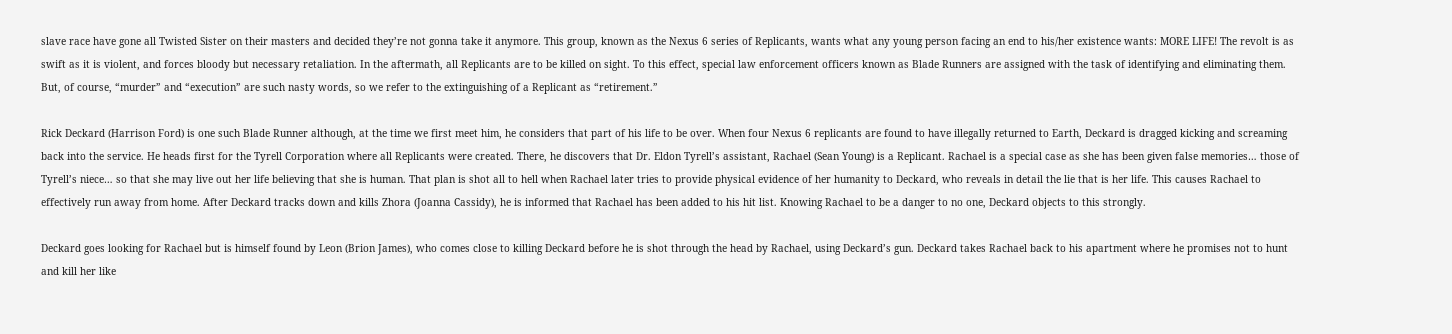slave race have gone all Twisted Sister on their masters and decided they’re not gonna take it anymore. This group, known as the Nexus 6 series of Replicants, wants what any young person facing an end to his/her existence wants: MORE LIFE! The revolt is as swift as it is violent, and forces bloody but necessary retaliation. In the aftermath, all Replicants are to be killed on sight. To this effect, special law enforcement officers known as Blade Runners are assigned with the task of identifying and eliminating them. But, of course, “murder” and “execution” are such nasty words, so we refer to the extinguishing of a Replicant as “retirement.”

Rick Deckard (Harrison Ford) is one such Blade Runner although, at the time we first meet him, he considers that part of his life to be over. When four Nexus 6 replicants are found to have illegally returned to Earth, Deckard is dragged kicking and screaming back into the service. He heads first for the Tyrell Corporation where all Replicants were created. There, he discovers that Dr. Eldon Tyrell’s assistant, Rachael (Sean Young) is a Replicant. Rachael is a special case as she has been given false memories… those of Tyrell’s niece… so that she may live out her life believing that she is human. That plan is shot all to hell when Rachael later tries to provide physical evidence of her humanity to Deckard, who reveals in detail the lie that is her life. This causes Rachael to effectively run away from home. After Deckard tracks down and kills Zhora (Joanna Cassidy), he is informed that Rachael has been added to his hit list. Knowing Rachael to be a danger to no one, Deckard objects to this strongly.

Deckard goes looking for Rachael but is himself found by Leon (Brion James), who comes close to killing Deckard before he is shot through the head by Rachael, using Deckard’s gun. Deckard takes Rachael back to his apartment where he promises not to hunt and kill her like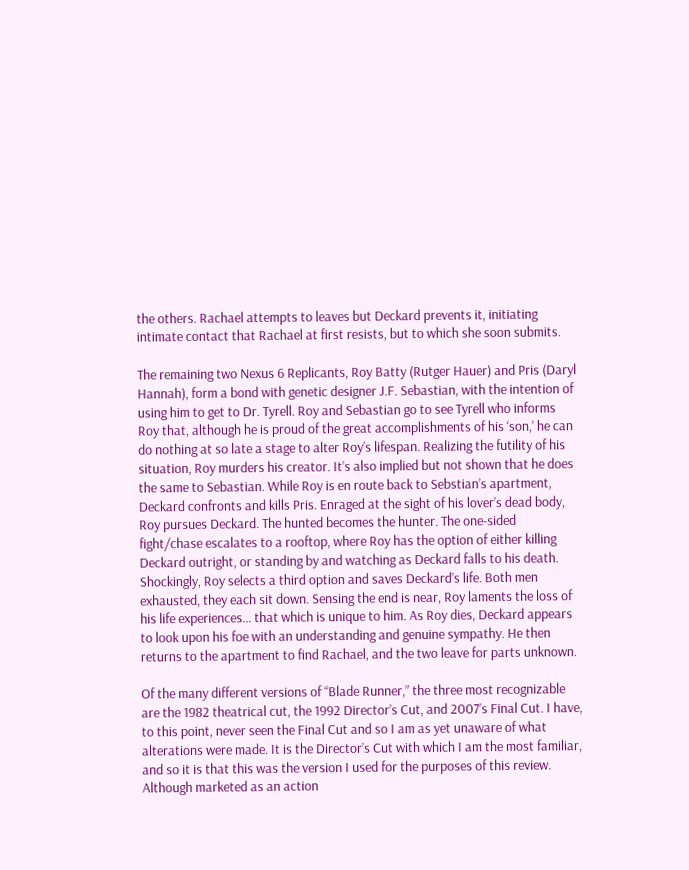the others. Rachael attempts to leaves but Deckard prevents it, initiating intimate contact that Rachael at first resists, but to which she soon submits.

The remaining two Nexus 6 Replicants, Roy Batty (Rutger Hauer) and Pris (Daryl Hannah), form a bond with genetic designer J.F. Sebastian, with the intention of using him to get to Dr. Tyrell. Roy and Sebastian go to see Tyrell who informs Roy that, although he is proud of the great accomplishments of his ‘son,’ he can do nothing at so late a stage to alter Roy’s lifespan. Realizing the futility of his situation, Roy murders his creator. It’s also implied but not shown that he does the same to Sebastian. While Roy is en route back to Sebstian’s apartment, Deckard confronts and kills Pris. Enraged at the sight of his lover’s dead body, Roy pursues Deckard. The hunted becomes the hunter. The one-sided fight/chase escalates to a rooftop, where Roy has the option of either killing Deckard outright, or standing by and watching as Deckard falls to his death. Shockingly, Roy selects a third option and saves Deckard’s life. Both men exhausted, they each sit down. Sensing the end is near, Roy laments the loss of his life experiences… that which is unique to him. As Roy dies, Deckard appears to look upon his foe with an understanding and genuine sympathy. He then returns to the apartment to find Rachael, and the two leave for parts unknown.

Of the many different versions of “Blade Runner,” the three most recognizable are the 1982 theatrical cut, the 1992 Director’s Cut, and 2007’s Final Cut. I have, to this point, never seen the Final Cut and so I am as yet unaware of what alterations were made. It is the Director’s Cut with which I am the most familiar, and so it is that this was the version I used for the purposes of this review. Although marketed as an action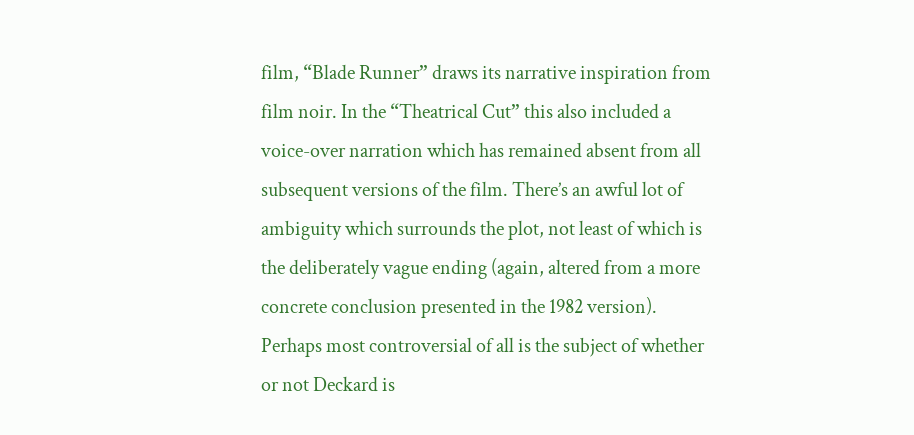film, “Blade Runner” draws its narrative inspiration from film noir. In the “Theatrical Cut” this also included a voice-over narration which has remained absent from all subsequent versions of the film. There’s an awful lot of ambiguity which surrounds the plot, not least of which is the deliberately vague ending (again, altered from a more concrete conclusion presented in the 1982 version). Perhaps most controversial of all is the subject of whether or not Deckard is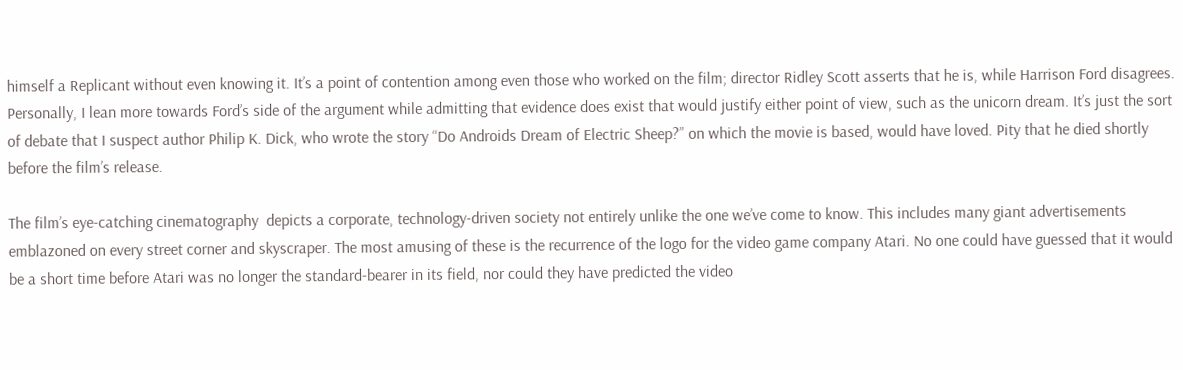himself a Replicant without even knowing it. It’s a point of contention among even those who worked on the film; director Ridley Scott asserts that he is, while Harrison Ford disagrees. Personally, I lean more towards Ford’s side of the argument while admitting that evidence does exist that would justify either point of view, such as the unicorn dream. It’s just the sort of debate that I suspect author Philip K. Dick, who wrote the story “Do Androids Dream of Electric Sheep?” on which the movie is based, would have loved. Pity that he died shortly before the film’s release.

The film’s eye-catching cinematography  depicts a corporate, technology-driven society not entirely unlike the one we’ve come to know. This includes many giant advertisements emblazoned on every street corner and skyscraper. The most amusing of these is the recurrence of the logo for the video game company Atari. No one could have guessed that it would be a short time before Atari was no longer the standard-bearer in its field, nor could they have predicted the video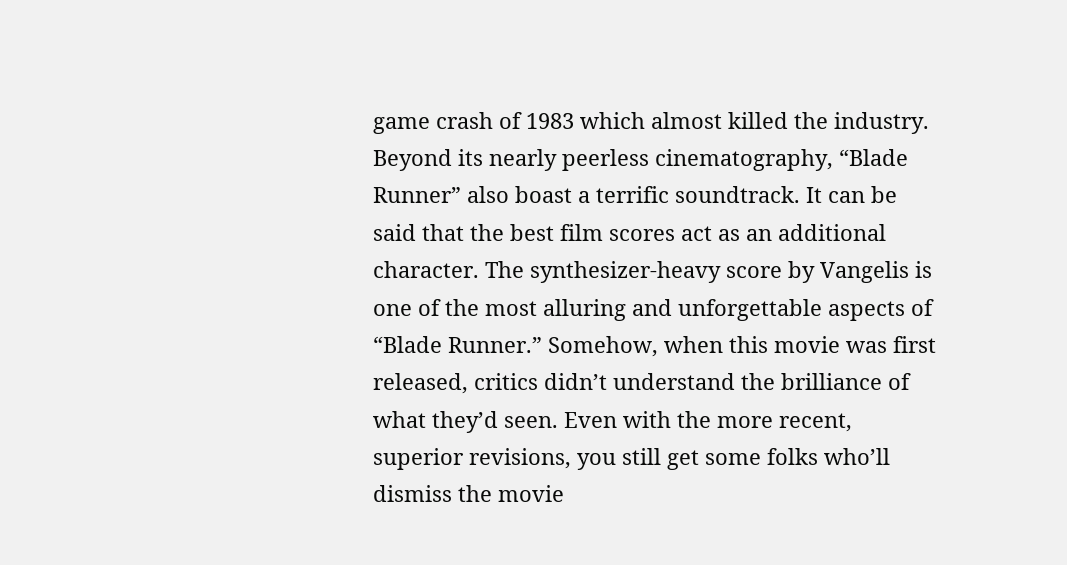game crash of 1983 which almost killed the industry. Beyond its nearly peerless cinematography, “Blade Runner” also boast a terrific soundtrack. It can be said that the best film scores act as an additional character. The synthesizer-heavy score by Vangelis is one of the most alluring and unforgettable aspects of “Blade Runner.” Somehow, when this movie was first released, critics didn’t understand the brilliance of what they’d seen. Even with the more recent, superior revisions, you still get some folks who’ll dismiss the movie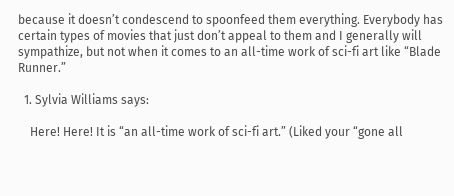because it doesn’t condescend to spoonfeed them everything. Everybody has certain types of movies that just don’t appeal to them and I generally will sympathize, but not when it comes to an all-time work of sci-fi art like “Blade Runner.”

  1. Sylvia Williams says:

    Here! Here! It is “an all-time work of sci-fi art.” (Liked your “gone all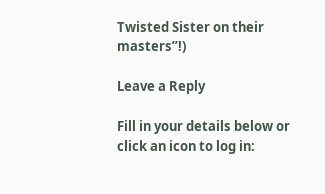Twisted Sister on their masters”!)

Leave a Reply

Fill in your details below or click an icon to log in: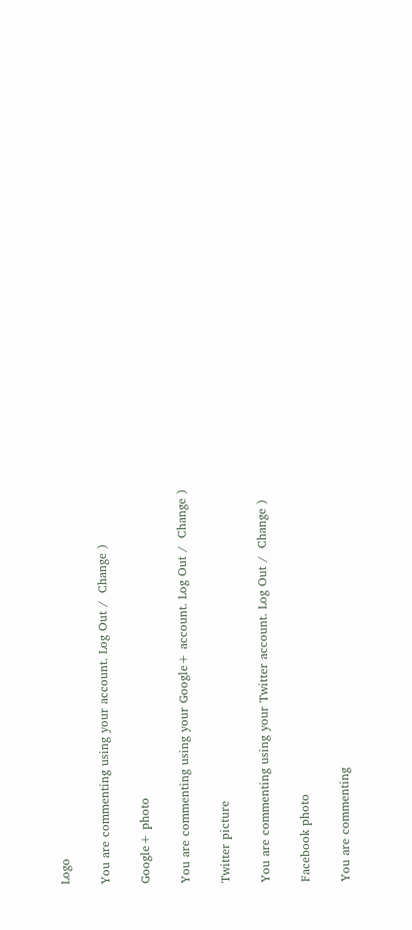Logo

You are commenting using your account. Log Out /  Change )

Google+ photo

You are commenting using your Google+ account. Log Out /  Change )

Twitter picture

You are commenting using your Twitter account. Log Out /  Change )

Facebook photo

You are commenting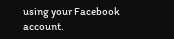using your Facebook account.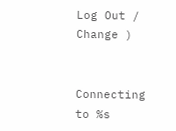Log Out /  Change )


Connecting to %s